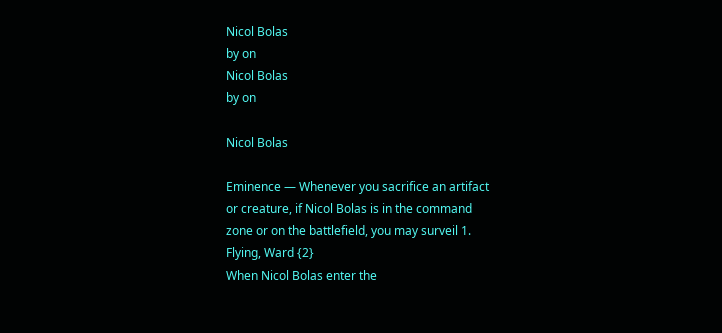Nicol Bolas
by on
Nicol Bolas
by on

Nicol Bolas

Eminence — Whenever you sacrifice an artifact
or creature, if Nicol Bolas is in the command
zone or on the battlefield, you may surveil 1.
Flying, Ward {2}
When Nicol Bolas enter the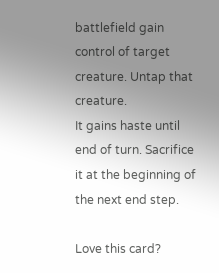battlefield gain
control of target creature. Untap that creature.
It gains haste until end of turn. Sacrifice it at the beginning of the next end step.

Love this card?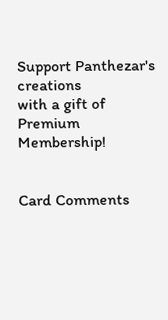Support Panthezar's creations
with a gift of Premium Membership!


Card Comments